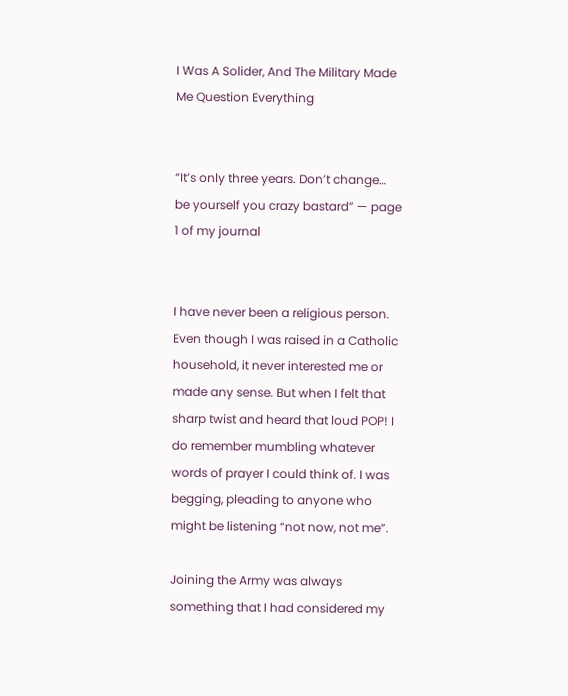I Was A Solider, And The Military Made Me Question Everything


“It’s only three years. Don’t change… be yourself you crazy bastard” — page 1 of my journal


I have never been a religious person. Even though I was raised in a Catholic household, it never interested me or made any sense. But when I felt that sharp twist and heard that loud POP! I do remember mumbling whatever words of prayer I could think of. I was begging, pleading to anyone who might be listening “not now, not me”.

Joining the Army was always something that I had considered my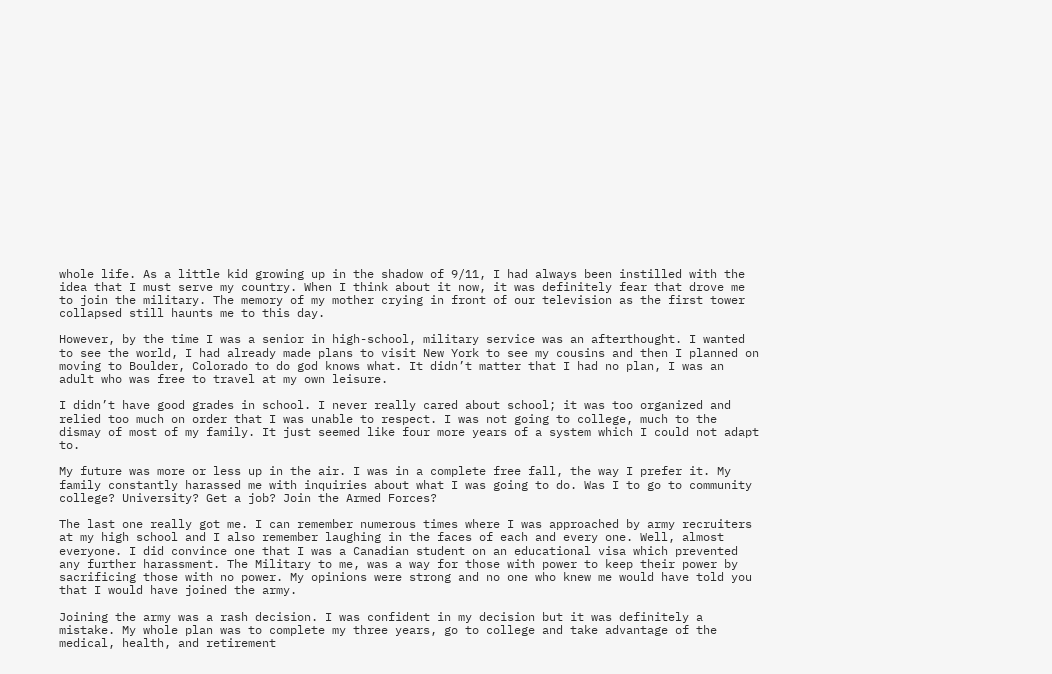whole life. As a little kid growing up in the shadow of 9/11, I had always been instilled with the idea that I must serve my country. When I think about it now, it was definitely fear that drove me to join the military. The memory of my mother crying in front of our television as the first tower collapsed still haunts me to this day.

However, by the time I was a senior in high-school, military service was an afterthought. I wanted to see the world, I had already made plans to visit New York to see my cousins and then I planned on moving to Boulder, Colorado to do god knows what. It didn’t matter that I had no plan, I was an adult who was free to travel at my own leisure.

I didn’t have good grades in school. I never really cared about school; it was too organized and relied too much on order that I was unable to respect. I was not going to college, much to the dismay of most of my family. It just seemed like four more years of a system which I could not adapt to.

My future was more or less up in the air. I was in a complete free fall, the way I prefer it. My family constantly harassed me with inquiries about what I was going to do. Was I to go to community college? University? Get a job? Join the Armed Forces?

The last one really got me. I can remember numerous times where I was approached by army recruiters at my high school and I also remember laughing in the faces of each and every one. Well, almost everyone. I did convince one that I was a Canadian student on an educational visa which prevented any further harassment. The Military to me, was a way for those with power to keep their power by sacrificing those with no power. My opinions were strong and no one who knew me would have told you that I would have joined the army.

Joining the army was a rash decision. I was confident in my decision but it was definitely a mistake. My whole plan was to complete my three years, go to college and take advantage of the medical, health, and retirement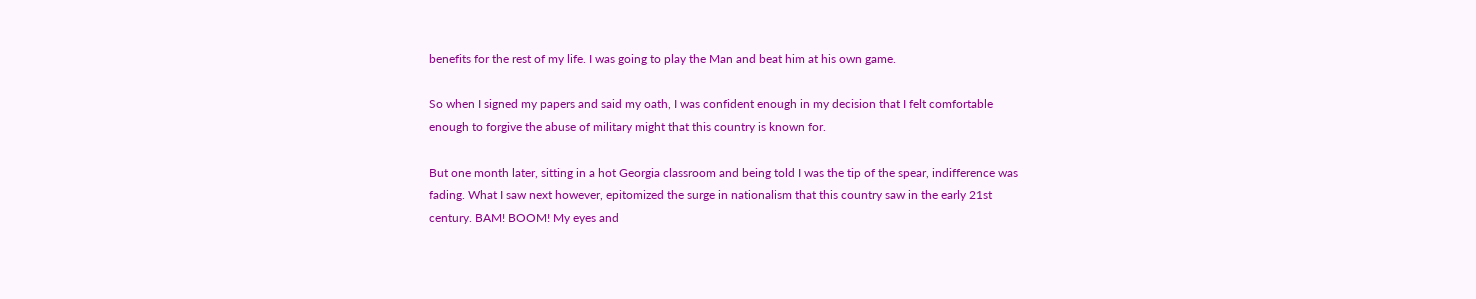benefits for the rest of my life. I was going to play the Man and beat him at his own game.

So when I signed my papers and said my oath, I was confident enough in my decision that I felt comfortable enough to forgive the abuse of military might that this country is known for.

But one month later, sitting in a hot Georgia classroom and being told I was the tip of the spear, indifference was fading. What I saw next however, epitomized the surge in nationalism that this country saw in the early 21st century. BAM! BOOM! My eyes and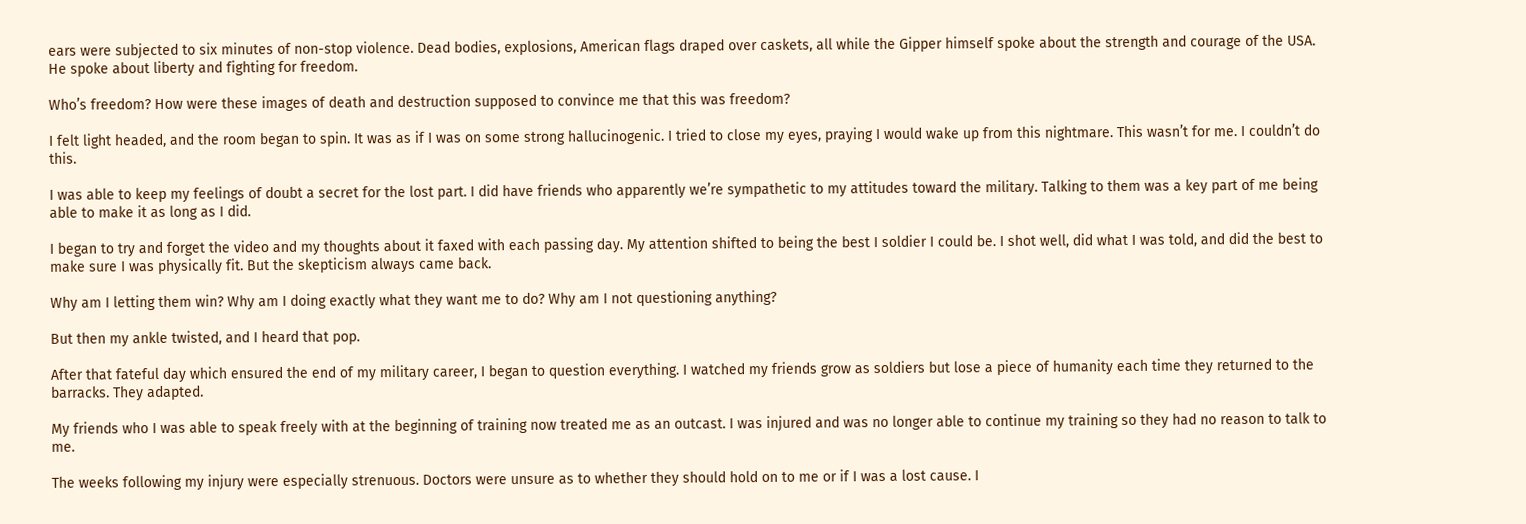ears were subjected to six minutes of non-stop violence. Dead bodies, explosions, American flags draped over caskets, all while the Gipper himself spoke about the strength and courage of the USA. He spoke about liberty and fighting for freedom.

Who’s freedom? How were these images of death and destruction supposed to convince me that this was freedom?

I felt light headed, and the room began to spin. It was as if I was on some strong hallucinogenic. I tried to close my eyes, praying I would wake up from this nightmare. This wasn’t for me. I couldn’t do this.

I was able to keep my feelings of doubt a secret for the lost part. I did have friends who apparently we’re sympathetic to my attitudes toward the military. Talking to them was a key part of me being able to make it as long as I did.

I began to try and forget the video and my thoughts about it faxed with each passing day. My attention shifted to being the best I soldier I could be. I shot well, did what I was told, and did the best to make sure I was physically fit. But the skepticism always came back.

Why am I letting them win? Why am I doing exactly what they want me to do? Why am I not questioning anything?

But then my ankle twisted, and I heard that pop.

After that fateful day which ensured the end of my military career, I began to question everything. I watched my friends grow as soldiers but lose a piece of humanity each time they returned to the barracks. They adapted.

My friends who I was able to speak freely with at the beginning of training now treated me as an outcast. I was injured and was no longer able to continue my training so they had no reason to talk to me.

The weeks following my injury were especially strenuous. Doctors were unsure as to whether they should hold on to me or if I was a lost cause. I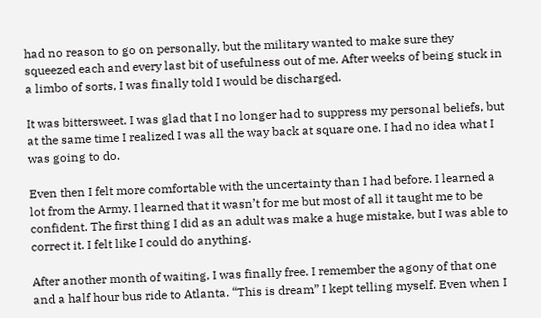had no reason to go on personally, but the military wanted to make sure they squeezed each and every last bit of usefulness out of me. After weeks of being stuck in a limbo of sorts, I was finally told I would be discharged.

It was bittersweet. I was glad that I no longer had to suppress my personal beliefs, but at the same time I realized I was all the way back at square one. I had no idea what I was going to do.

Even then I felt more comfortable with the uncertainty than I had before. I learned a lot from the Army. I learned that it wasn’t for me but most of all it taught me to be confident. The first thing I did as an adult was make a huge mistake, but I was able to correct it. I felt like I could do anything.

After another month of waiting, I was finally free. I remember the agony of that one and a half hour bus ride to Atlanta. “This is dream” I kept telling myself. Even when I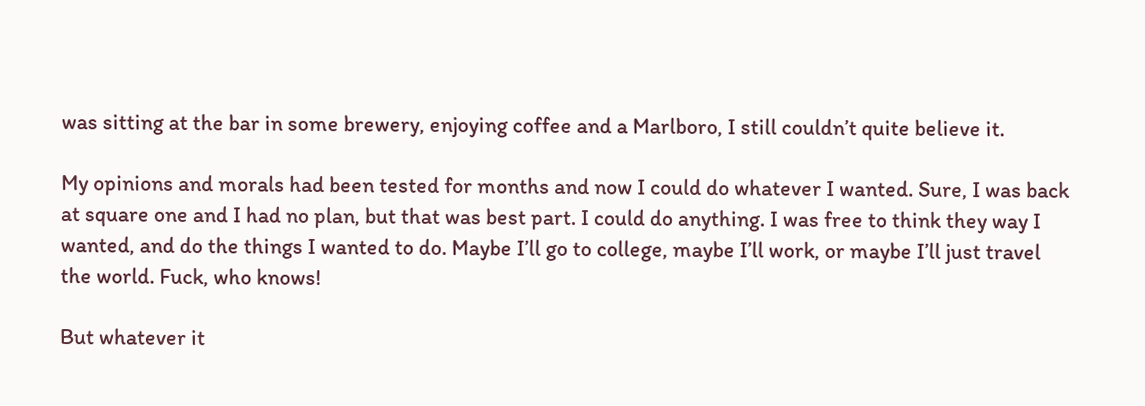was sitting at the bar in some brewery, enjoying coffee and a Marlboro, I still couldn’t quite believe it.

My opinions and morals had been tested for months and now I could do whatever I wanted. Sure, I was back at square one and I had no plan, but that was best part. I could do anything. I was free to think they way I wanted, and do the things I wanted to do. Maybe I’ll go to college, maybe I’ll work, or maybe I’ll just travel the world. Fuck, who knows!

But whatever it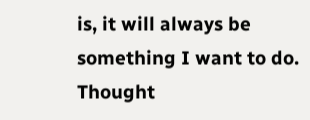is, it will always be something I want to do. Thought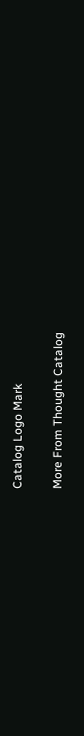Catalog Logo Mark

More From Thought Catalog